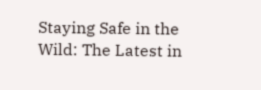Staying Safe in the Wild: The Latest in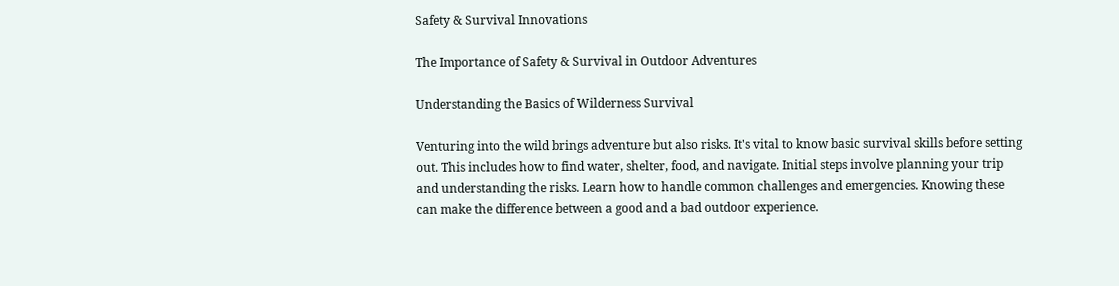Safety & Survival Innovations

The Importance of Safety & Survival in Outdoor Adventures

Understanding the Basics of Wilderness Survival

Venturing into the wild brings adventure but also risks. It's vital to know basic survival skills before setting out. This includes how to find water, shelter, food, and navigate. Initial steps involve planning your trip and understanding the risks. Learn how to handle common challenges and emergencies. Knowing these can make the difference between a good and a bad outdoor experience.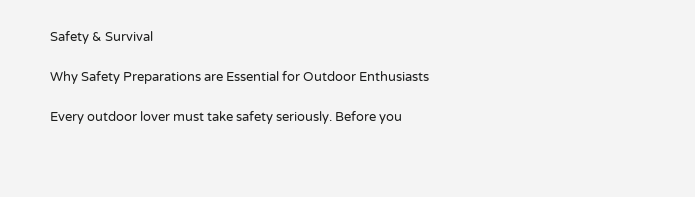Safety & Survival

Why Safety Preparations are Essential for Outdoor Enthusiasts

Every outdoor lover must take safety seriously. Before you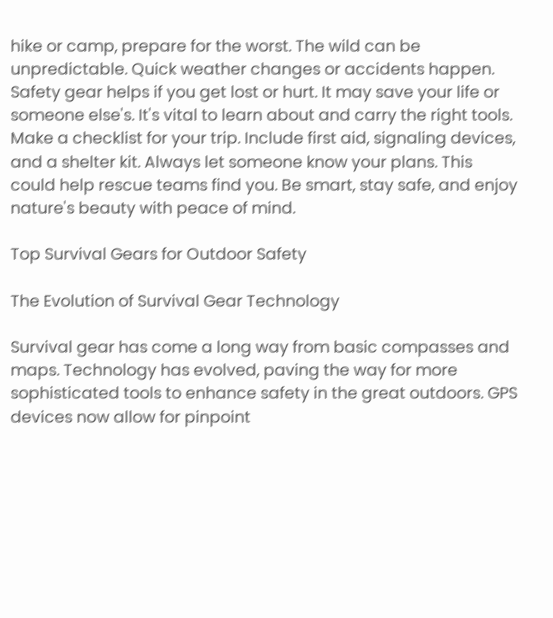hike or camp, prepare for the worst. The wild can be unpredictable. Quick weather changes or accidents happen. Safety gear helps if you get lost or hurt. It may save your life or someone else's. It's vital to learn about and carry the right tools. Make a checklist for your trip. Include first aid, signaling devices, and a shelter kit. Always let someone know your plans. This could help rescue teams find you. Be smart, stay safe, and enjoy nature's beauty with peace of mind.

Top Survival Gears for Outdoor Safety

The Evolution of Survival Gear Technology

Survival gear has come a long way from basic compasses and maps. Technology has evolved, paving the way for more sophisticated tools to enhance safety in the great outdoors. GPS devices now allow for pinpoint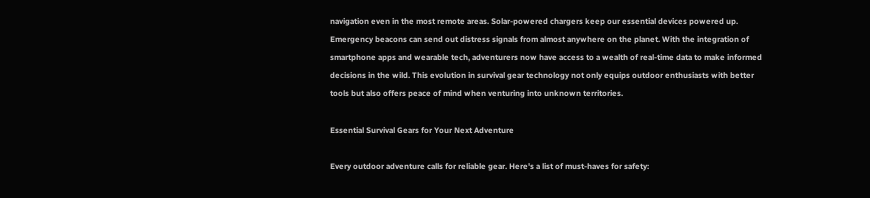navigation even in the most remote areas. Solar-powered chargers keep our essential devices powered up. Emergency beacons can send out distress signals from almost anywhere on the planet. With the integration of smartphone apps and wearable tech, adventurers now have access to a wealth of real-time data to make informed decisions in the wild. This evolution in survival gear technology not only equips outdoor enthusiasts with better tools but also offers peace of mind when venturing into unknown territories.

Essential Survival Gears for Your Next Adventure

Every outdoor adventure calls for reliable gear. Here's a list of must-haves for safety: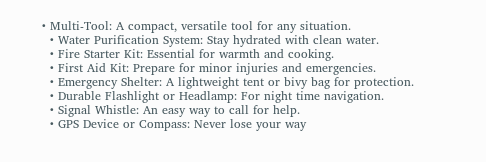• Multi-Tool: A compact, versatile tool for any situation.
  • Water Purification System: Stay hydrated with clean water.
  • Fire Starter Kit: Essential for warmth and cooking.
  • First Aid Kit: Prepare for minor injuries and emergencies.
  • Emergency Shelter: A lightweight tent or bivy bag for protection.
  • Durable Flashlight or Headlamp: For night time navigation.
  • Signal Whistle: An easy way to call for help.
  • GPS Device or Compass: Never lose your way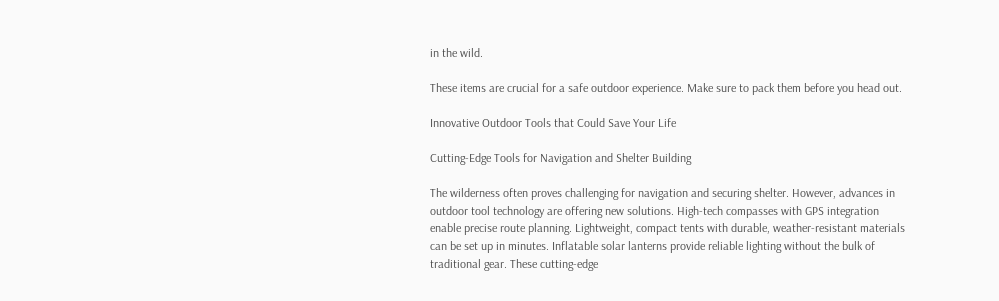in the wild.

These items are crucial for a safe outdoor experience. Make sure to pack them before you head out.

Innovative Outdoor Tools that Could Save Your Life

Cutting-Edge Tools for Navigation and Shelter Building

The wilderness often proves challenging for navigation and securing shelter. However, advances in outdoor tool technology are offering new solutions. High-tech compasses with GPS integration enable precise route planning. Lightweight, compact tents with durable, weather-resistant materials can be set up in minutes. Inflatable solar lanterns provide reliable lighting without the bulk of traditional gear. These cutting-edge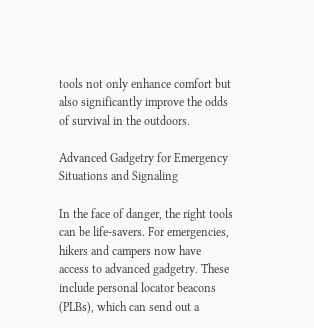tools not only enhance comfort but also significantly improve the odds of survival in the outdoors.

Advanced Gadgetry for Emergency Situations and Signaling

In the face of danger, the right tools can be life-savers. For emergencies, hikers and campers now have access to advanced gadgetry. These include personal locator beacons (PLBs), which can send out a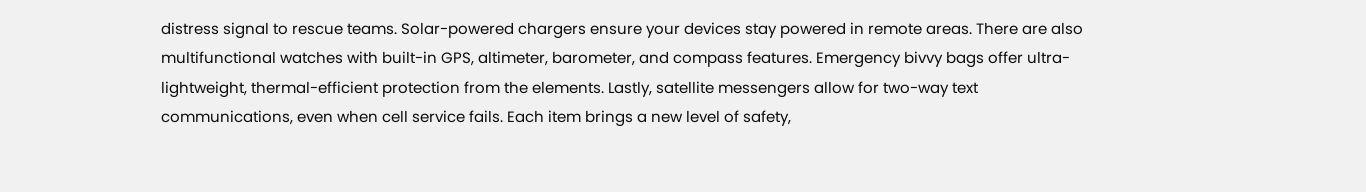distress signal to rescue teams. Solar-powered chargers ensure your devices stay powered in remote areas. There are also multifunctional watches with built-in GPS, altimeter, barometer, and compass features. Emergency bivvy bags offer ultra-lightweight, thermal-efficient protection from the elements. Lastly, satellite messengers allow for two-way text communications, even when cell service fails. Each item brings a new level of safety,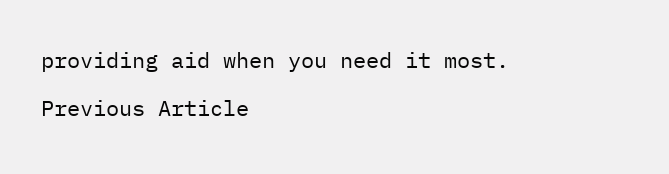providing aid when you need it most.

Previous Article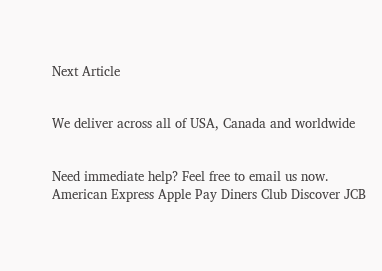Next Article


We deliver across all of USA, Canada and worldwide


Need immediate help? Feel free to email us now.
American Express Apple Pay Diners Club Discover JCB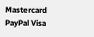Mastercard PayPal Visa